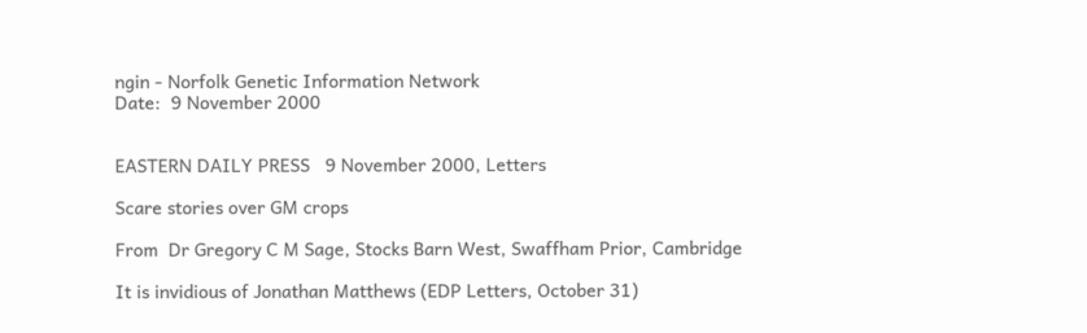ngin - Norfolk Genetic Information Network
Date:  9 November 2000


EASTERN DAILY PRESS   9 November 2000, Letters

Scare stories over GM crops

From  Dr Gregory C M Sage, Stocks Barn West, Swaffham Prior, Cambridge

It is invidious of Jonathan Matthews (EDP Letters, October 31)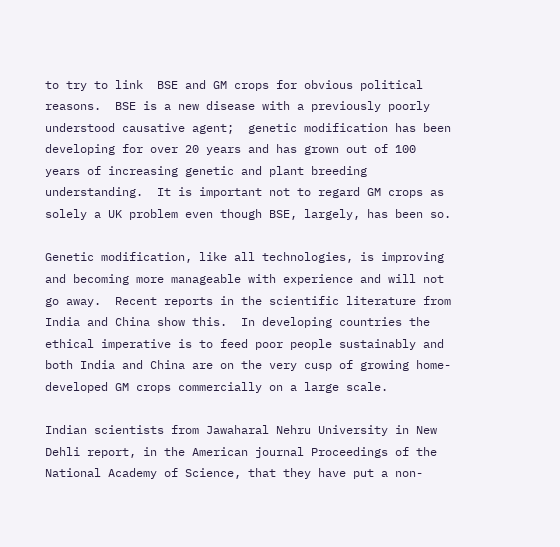to try to link  BSE and GM crops for obvious political reasons.  BSE is a new disease with a previously poorly understood causative agent;  genetic modification has been developing for over 20 years and has grown out of 100 years of increasing genetic and plant breeding understanding.  It is important not to regard GM crops as  solely a UK problem even though BSE, largely, has been so.

Genetic modification, like all technologies, is improving and becoming more manageable with experience and will not go away.  Recent reports in the scientific literature from India and China show this.  In developing countries the ethical imperative is to feed poor people sustainably and both India and China are on the very cusp of growing home-developed GM crops commercially on a large scale.

Indian scientists from Jawaharal Nehru University in New Dehli report, in the American journal Proceedings of the National Academy of Science, that they have put a non-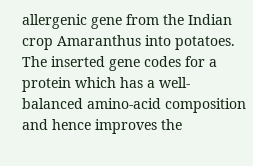allergenic gene from the Indian crop Amaranthus into potatoes. The inserted gene codes for a protein which has a well-balanced amino-acid composition and hence improves the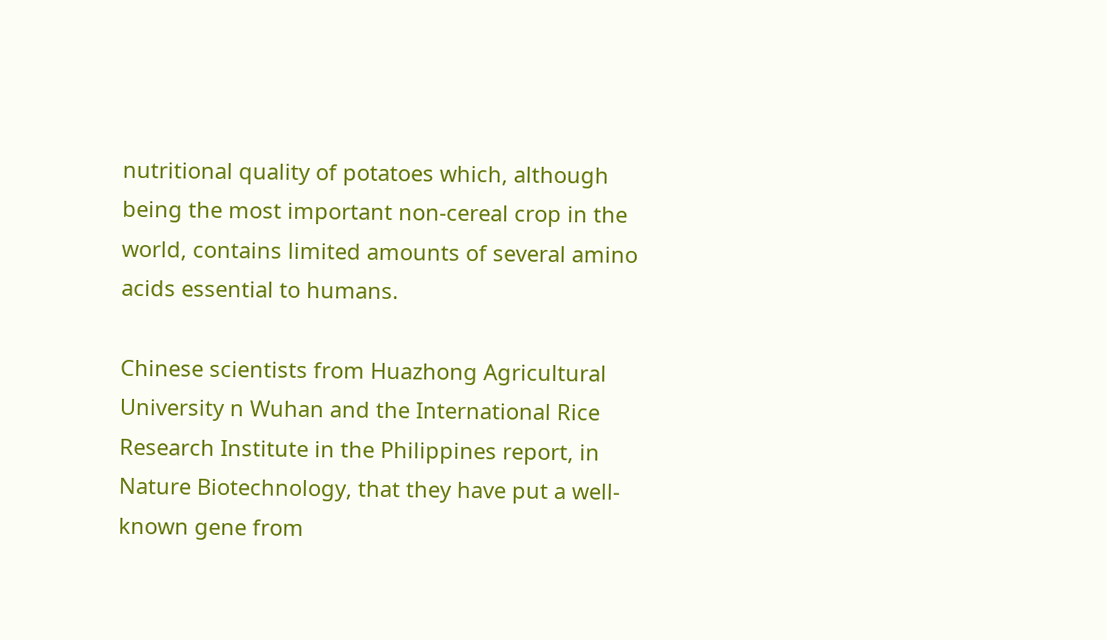nutritional quality of potatoes which, although being the most important non-cereal crop in the world, contains limited amounts of several amino acids essential to humans.

Chinese scientists from Huazhong Agricultural University n Wuhan and the International Rice Research Institute in the Philippines report, in Nature Biotechnology, that they have put a well-known gene from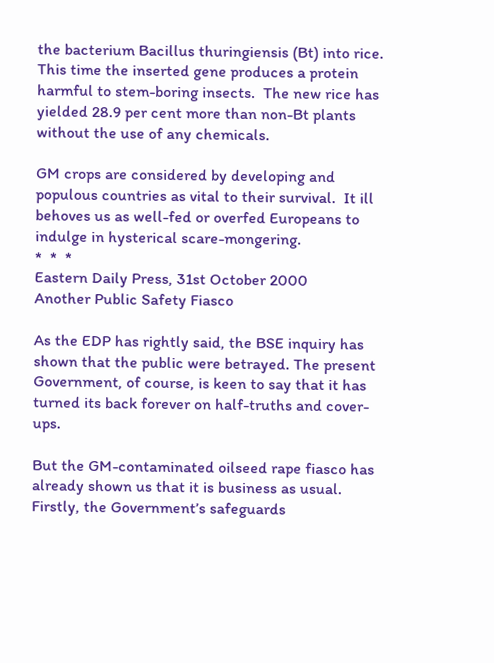the bacterium Bacillus thuringiensis (Bt) into rice. This time the inserted gene produces a protein harmful to stem-boring insects.  The new rice has yielded 28.9 per cent more than non-Bt plants without the use of any chemicals.

GM crops are considered by developing and populous countries as vital to their survival.  It ill behoves us as well-fed or overfed Europeans to indulge in hysterical scare-mongering.
*  *  *
Eastern Daily Press, 31st October 2000
Another Public Safety Fiasco

As the EDP has rightly said, the BSE inquiry has shown that the public were betrayed. The present Government, of course, is keen to say that it has turned its back forever on half-truths and cover-ups.

But the GM-contaminated oilseed rape fiasco has already shown us that it is business as usual.
Firstly, the Government’s safeguards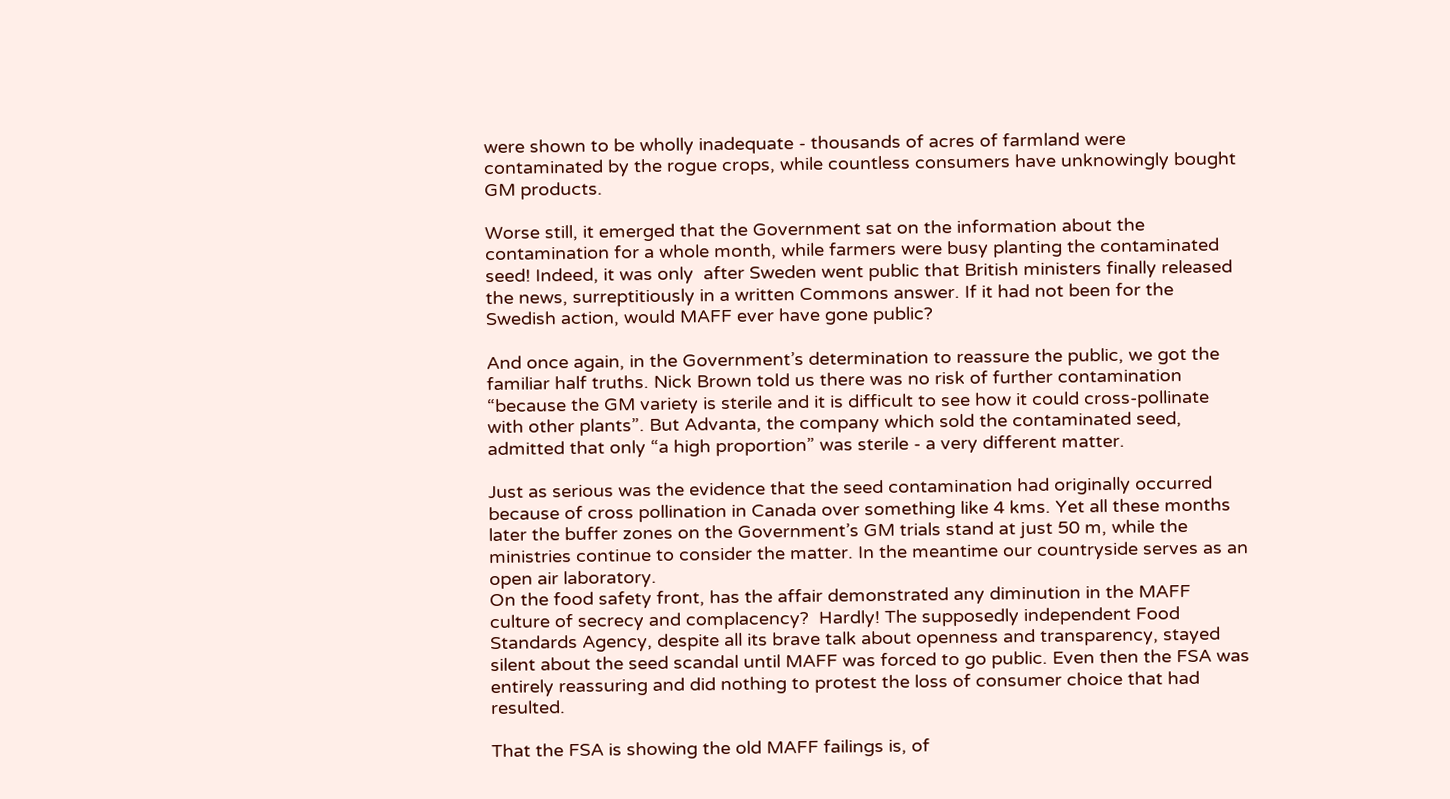were shown to be wholly inadequate - thousands of acres of farmland were contaminated by the rogue crops, while countless consumers have unknowingly bought GM products.

Worse still, it emerged that the Government sat on the information about the contamination for a whole month, while farmers were busy planting the contaminated seed! Indeed, it was only  after Sweden went public that British ministers finally released the news, surreptitiously in a written Commons answer. If it had not been for the Swedish action, would MAFF ever have gone public?

And once again, in the Government’s determination to reassure the public, we got the familiar half truths. Nick Brown told us there was no risk of further contamination “because the GM variety is sterile and it is difficult to see how it could cross-pollinate with other plants”. But Advanta, the company which sold the contaminated seed, admitted that only “a high proportion” was sterile - a very different matter.

Just as serious was the evidence that the seed contamination had originally occurred because of cross pollination in Canada over something like 4 kms. Yet all these months later the buffer zones on the Government’s GM trials stand at just 50 m, while the ministries continue to consider the matter. In the meantime our countryside serves as an open air laboratory.
On the food safety front, has the affair demonstrated any diminution in the MAFF culture of secrecy and complacency?  Hardly! The supposedly independent Food Standards Agency, despite all its brave talk about openness and transparency, stayed silent about the seed scandal until MAFF was forced to go public. Even then the FSA was entirely reassuring and did nothing to protest the loss of consumer choice that had resulted.

That the FSA is showing the old MAFF failings is, of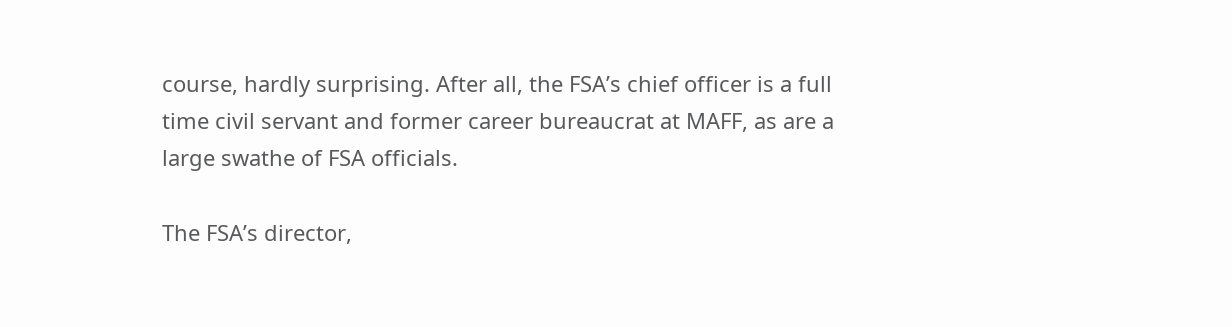course, hardly surprising. After all, the FSA’s chief officer is a full time civil servant and former career bureaucrat at MAFF, as are a large swathe of FSA officials.

The FSA’s director,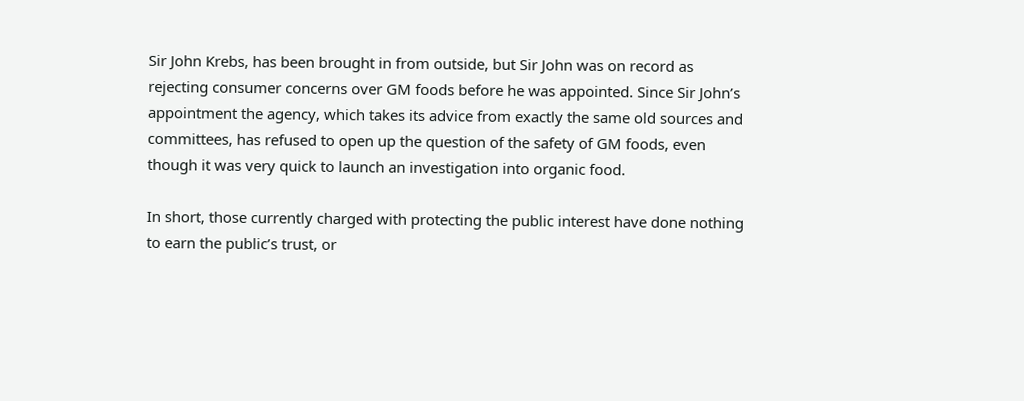Sir John Krebs, has been brought in from outside, but Sir John was on record as rejecting consumer concerns over GM foods before he was appointed. Since Sir John’s appointment the agency, which takes its advice from exactly the same old sources and committees, has refused to open up the question of the safety of GM foods, even though it was very quick to launch an investigation into organic food.

In short, those currently charged with protecting the public interest have done nothing to earn the public’s trust, or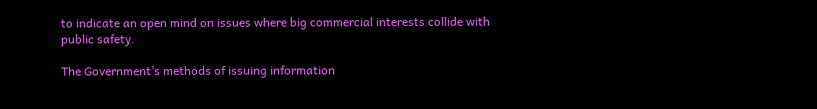to indicate an open mind on issues where big commercial interests collide with public safety.

The Government’s methods of issuing information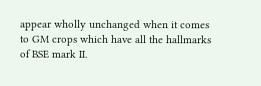appear wholly unchanged when it comes to GM crops which have all the hallmarks of BSE mark II.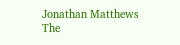Jonathan Matthews
The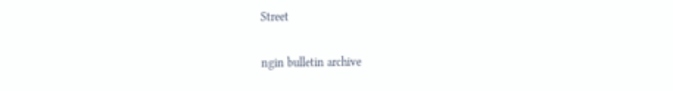Street

ngin bulletin archive